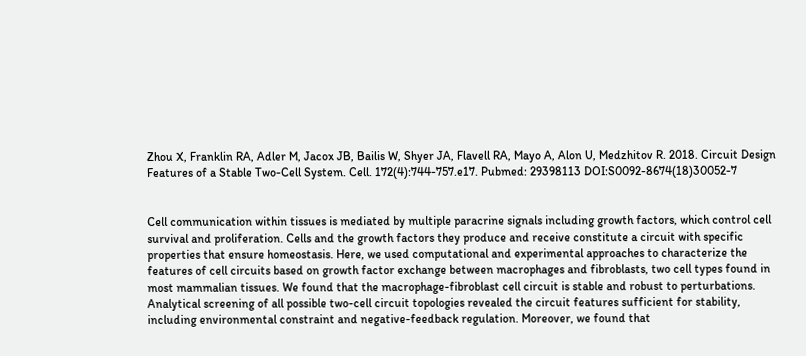Zhou X, Franklin RA, Adler M, Jacox JB, Bailis W, Shyer JA, Flavell RA, Mayo A, Alon U, Medzhitov R. 2018. Circuit Design Features of a Stable Two-Cell System. Cell. 172(4):744-757.e17. Pubmed: 29398113 DOI:S0092-8674(18)30052-7


Cell communication within tissues is mediated by multiple paracrine signals including growth factors, which control cell survival and proliferation. Cells and the growth factors they produce and receive constitute a circuit with specific properties that ensure homeostasis. Here, we used computational and experimental approaches to characterize the features of cell circuits based on growth factor exchange between macrophages and fibroblasts, two cell types found in most mammalian tissues. We found that the macrophage-fibroblast cell circuit is stable and robust to perturbations. Analytical screening of all possible two-cell circuit topologies revealed the circuit features sufficient for stability, including environmental constraint and negative-feedback regulation. Moreover, we found that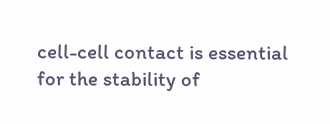cell-cell contact is essential for the stability of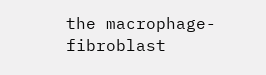the macrophage-fibroblast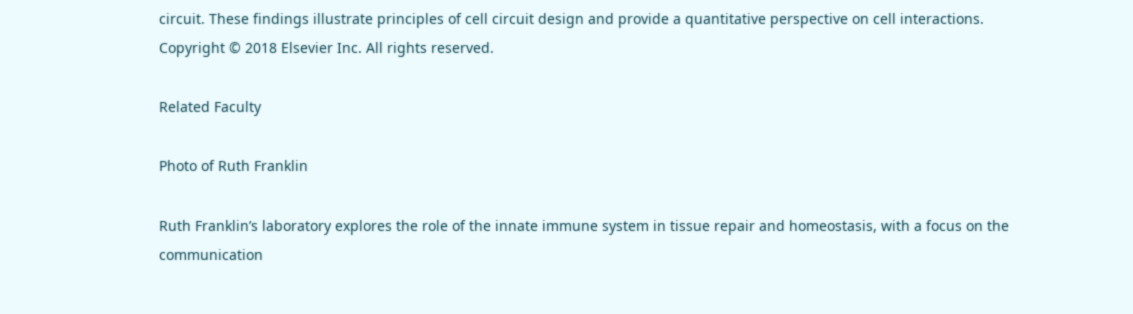circuit. These findings illustrate principles of cell circuit design and provide a quantitative perspective on cell interactions.
Copyright © 2018 Elsevier Inc. All rights reserved.

Related Faculty

Photo of Ruth Franklin

Ruth Franklin’s laboratory explores the role of the innate immune system in tissue repair and homeostasis, with a focus on the communication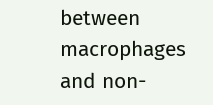between macrophages and non-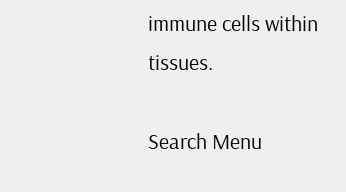immune cells within tissues.

Search Menu